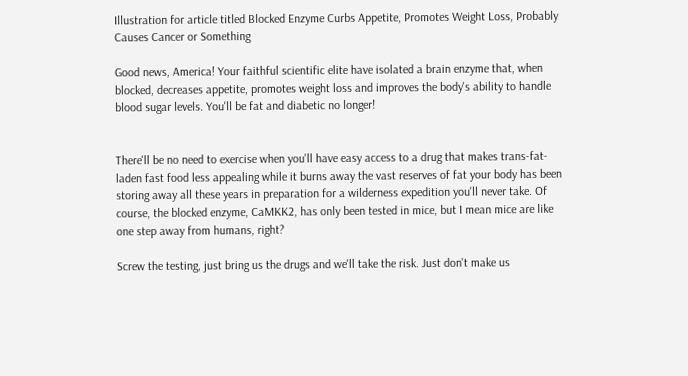Illustration for article titled Blocked Enzyme Curbs Appetite, Promotes Weight Loss, Probably Causes Cancer or Something

Good news, America! Your faithful scientific elite have isolated a brain enzyme that, when blocked, decreases appetite, promotes weight loss and improves the body's ability to handle blood sugar levels. You'll be fat and diabetic no longer!


There'll be no need to exercise when you'll have easy access to a drug that makes trans-fat-laden fast food less appealing while it burns away the vast reserves of fat your body has been storing away all these years in preparation for a wilderness expedition you'll never take. Of course, the blocked enzyme, CaMKK2, has only been tested in mice, but I mean mice are like one step away from humans, right?

Screw the testing, just bring us the drugs and we'll take the risk. Just don't make us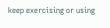keep exercising or using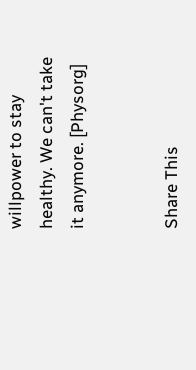willpower to stay healthy. We can't take it anymore. [Physorg]


Share This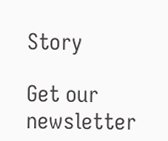Story

Get our newsletter